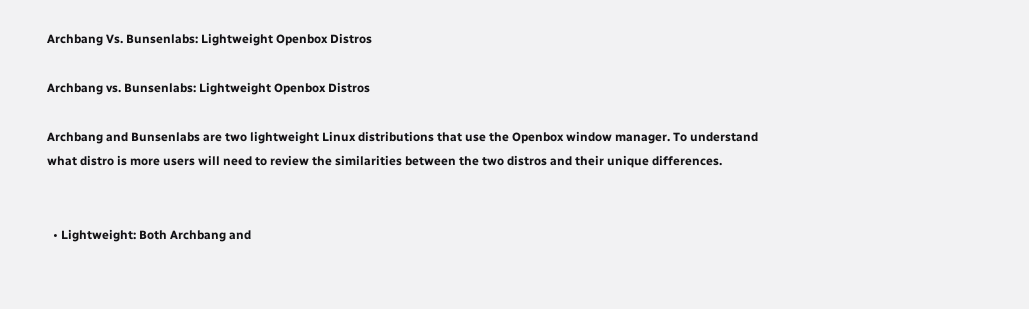Archbang Vs. Bunsenlabs: Lightweight Openbox Distros

Archbang vs. Bunsenlabs: Lightweight Openbox Distros

Archbang and Bunsenlabs are two lightweight Linux distributions that use the Openbox window manager. To understand what distro is more users will need to review the similarities between the two distros and their unique differences.


  • Lightweight: Both Archbang and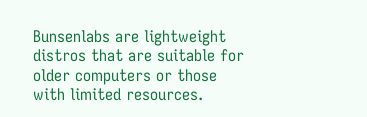Bunsenlabs are lightweight distros that are suitable for older computers or those with limited resources.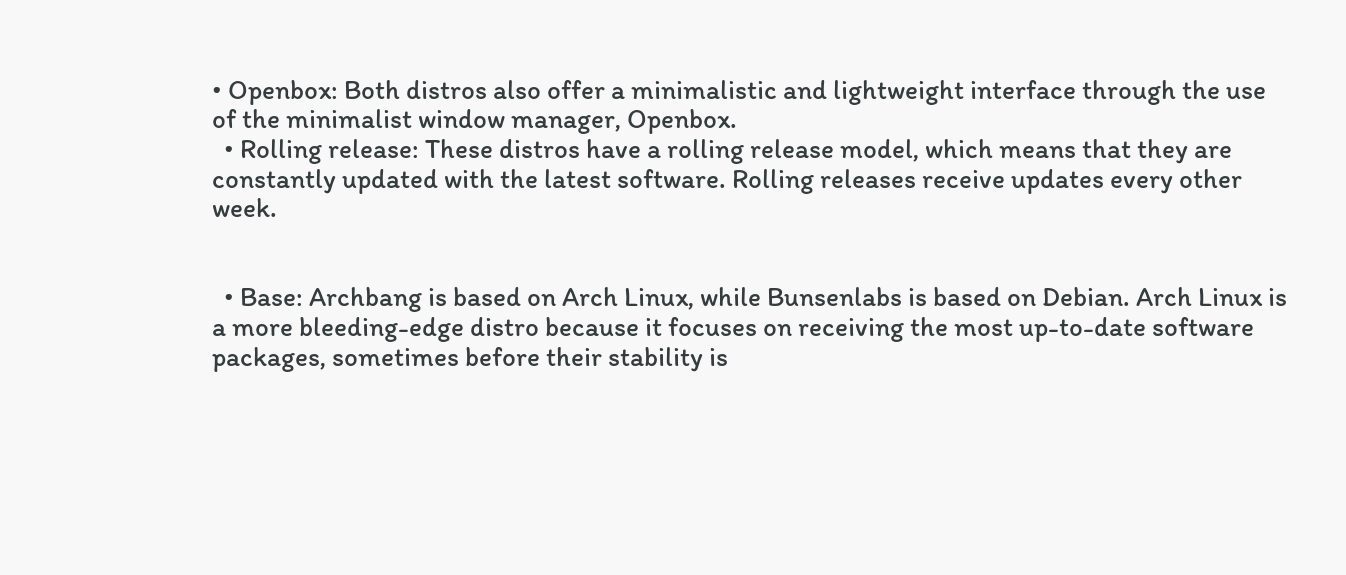• Openbox: Both distros also offer a minimalistic and lightweight interface through the use of the minimalist window manager, Openbox.
  • Rolling release: These distros have a rolling release model, which means that they are constantly updated with the latest software. Rolling releases receive updates every other week.


  • Base: Archbang is based on Arch Linux, while Bunsenlabs is based on Debian. Arch Linux is a more bleeding-edge distro because it focuses on receiving the most up-to-date software packages, sometimes before their stability is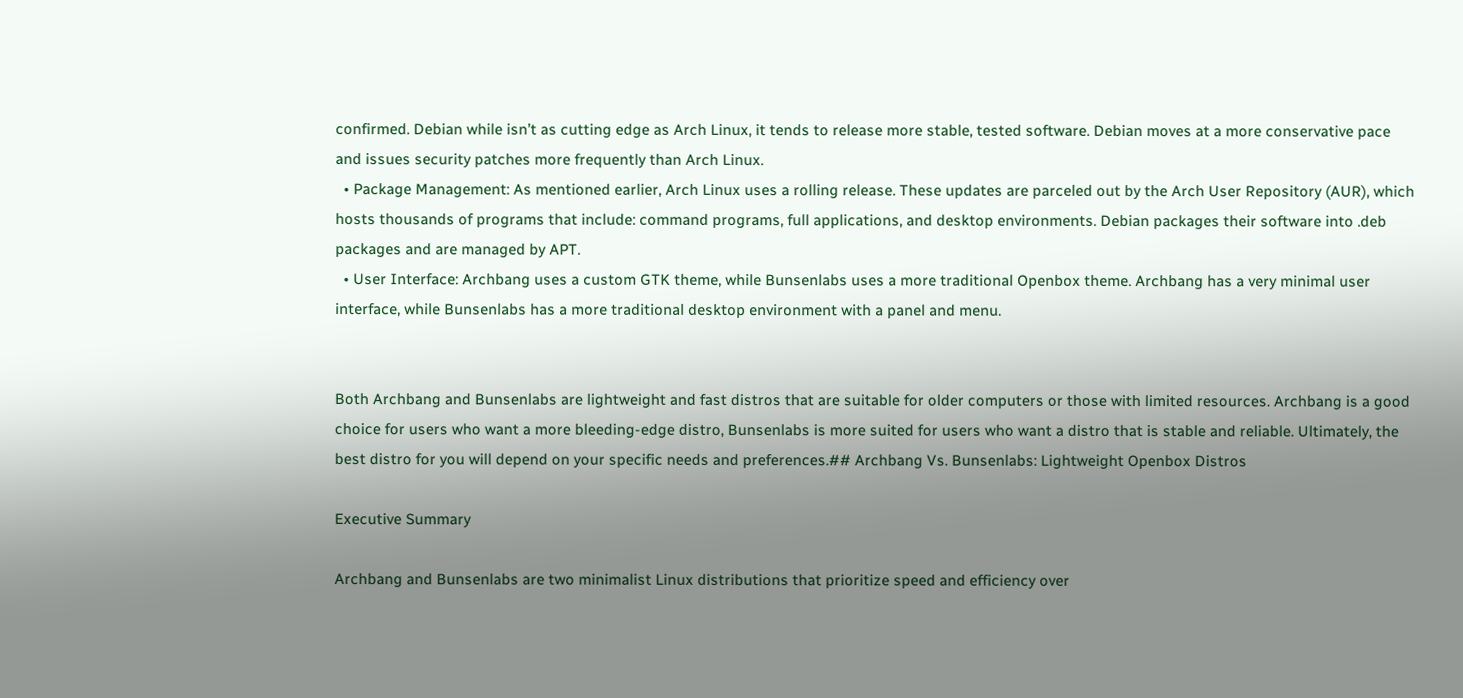confirmed. Debian while isn’t as cutting edge as Arch Linux, it tends to release more stable, tested software. Debian moves at a more conservative pace and issues security patches more frequently than Arch Linux.
  • Package Management: As mentioned earlier, Arch Linux uses a rolling release. These updates are parceled out by the Arch User Repository (AUR), which hosts thousands of programs that include: command programs, full applications, and desktop environments. Debian packages their software into .deb packages and are managed by APT.
  • User Interface: Archbang uses a custom GTK theme, while Bunsenlabs uses a more traditional Openbox theme. Archbang has a very minimal user interface, while Bunsenlabs has a more traditional desktop environment with a panel and menu.


Both Archbang and Bunsenlabs are lightweight and fast distros that are suitable for older computers or those with limited resources. Archbang is a good choice for users who want a more bleeding-edge distro, Bunsenlabs is more suited for users who want a distro that is stable and reliable. Ultimately, the best distro for you will depend on your specific needs and preferences.## Archbang Vs. Bunsenlabs: Lightweight Openbox Distros

Executive Summary

Archbang and Bunsenlabs are two minimalist Linux distributions that prioritize speed and efficiency over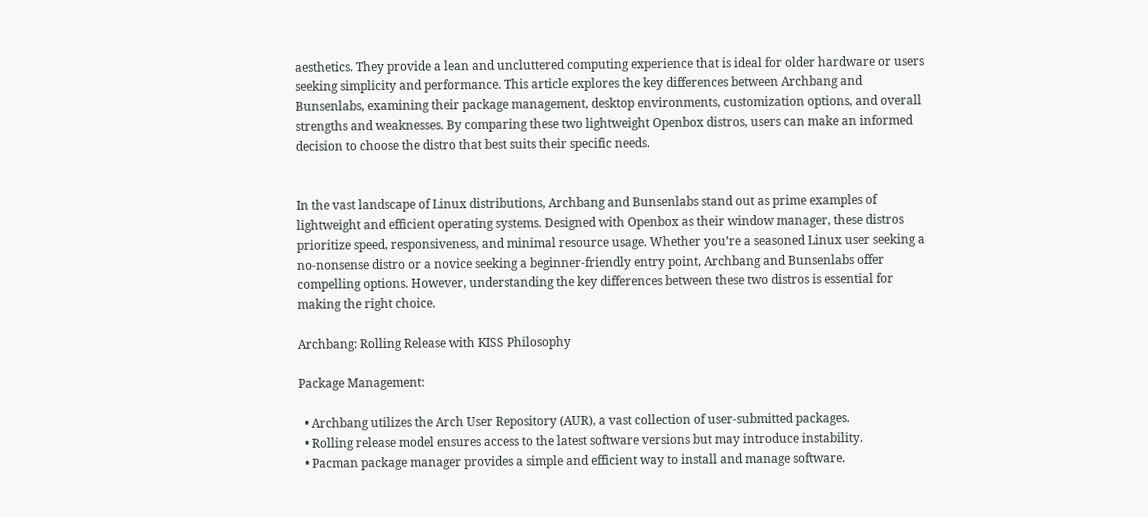aesthetics. They provide a lean and uncluttered computing experience that is ideal for older hardware or users seeking simplicity and performance. This article explores the key differences between Archbang and Bunsenlabs, examining their package management, desktop environments, customization options, and overall strengths and weaknesses. By comparing these two lightweight Openbox distros, users can make an informed decision to choose the distro that best suits their specific needs.


In the vast landscape of Linux distributions, Archbang and Bunsenlabs stand out as prime examples of lightweight and efficient operating systems. Designed with Openbox as their window manager, these distros prioritize speed, responsiveness, and minimal resource usage. Whether you’re a seasoned Linux user seeking a no-nonsense distro or a novice seeking a beginner-friendly entry point, Archbang and Bunsenlabs offer compelling options. However, understanding the key differences between these two distros is essential for making the right choice.

Archbang: Rolling Release with KISS Philosophy

Package Management:

  • Archbang utilizes the Arch User Repository (AUR), a vast collection of user-submitted packages.
  • Rolling release model ensures access to the latest software versions but may introduce instability.
  • Pacman package manager provides a simple and efficient way to install and manage software.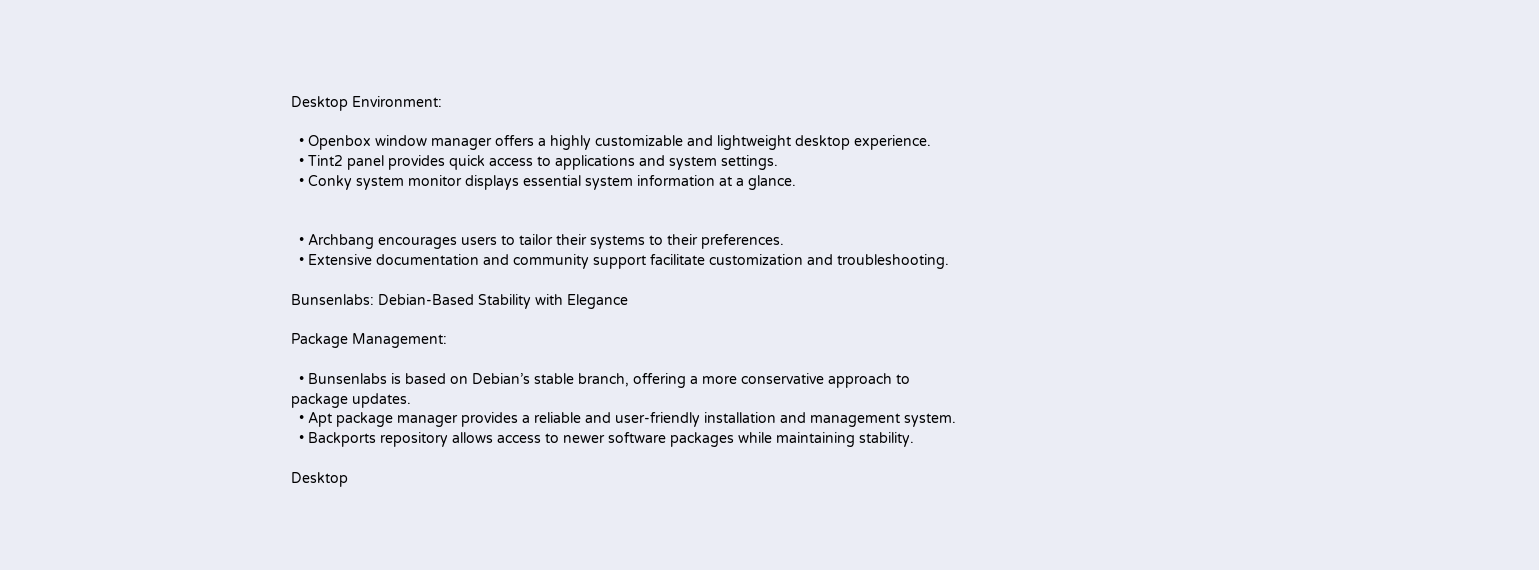Desktop Environment:

  • Openbox window manager offers a highly customizable and lightweight desktop experience.
  • Tint2 panel provides quick access to applications and system settings.
  • Conky system monitor displays essential system information at a glance.


  • Archbang encourages users to tailor their systems to their preferences.
  • Extensive documentation and community support facilitate customization and troubleshooting.

Bunsenlabs: Debian-Based Stability with Elegance

Package Management:

  • Bunsenlabs is based on Debian’s stable branch, offering a more conservative approach to package updates.
  • Apt package manager provides a reliable and user-friendly installation and management system.
  • Backports repository allows access to newer software packages while maintaining stability.

Desktop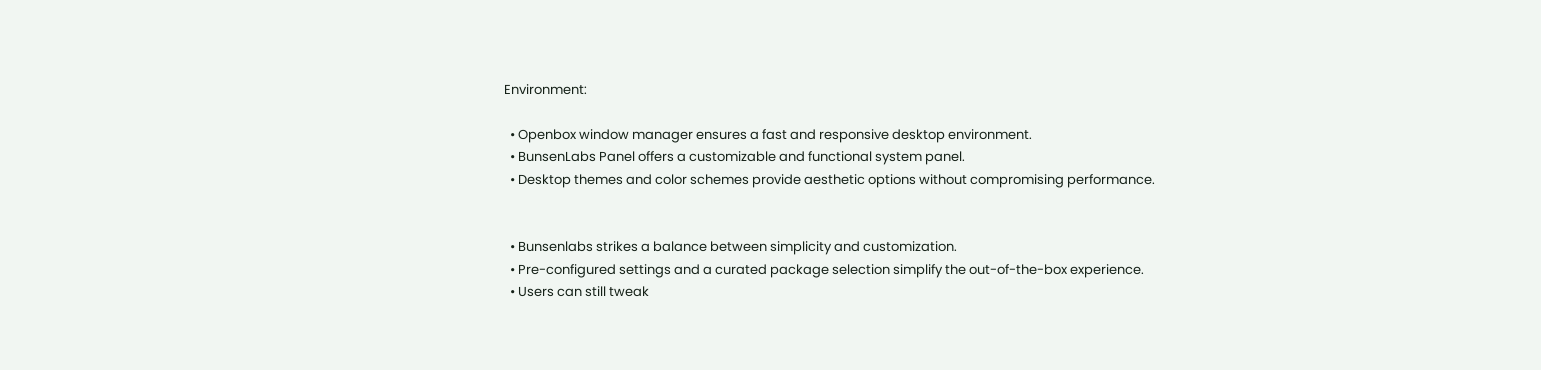Environment:

  • Openbox window manager ensures a fast and responsive desktop environment.
  • BunsenLabs Panel offers a customizable and functional system panel.
  • Desktop themes and color schemes provide aesthetic options without compromising performance.


  • Bunsenlabs strikes a balance between simplicity and customization.
  • Pre-configured settings and a curated package selection simplify the out-of-the-box experience.
  • Users can still tweak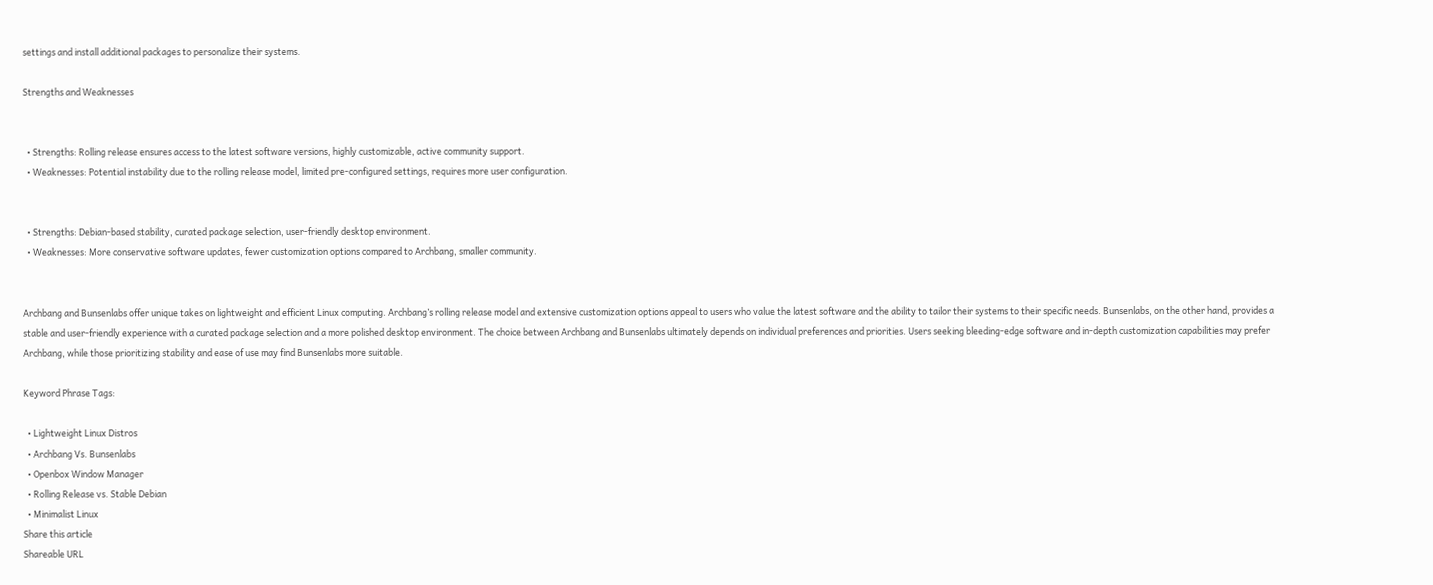settings and install additional packages to personalize their systems.

Strengths and Weaknesses


  • Strengths: Rolling release ensures access to the latest software versions, highly customizable, active community support.
  • Weaknesses: Potential instability due to the rolling release model, limited pre-configured settings, requires more user configuration.


  • Strengths: Debian-based stability, curated package selection, user-friendly desktop environment.
  • Weaknesses: More conservative software updates, fewer customization options compared to Archbang, smaller community.


Archbang and Bunsenlabs offer unique takes on lightweight and efficient Linux computing. Archbang’s rolling release model and extensive customization options appeal to users who value the latest software and the ability to tailor their systems to their specific needs. Bunsenlabs, on the other hand, provides a stable and user-friendly experience with a curated package selection and a more polished desktop environment. The choice between Archbang and Bunsenlabs ultimately depends on individual preferences and priorities. Users seeking bleeding-edge software and in-depth customization capabilities may prefer Archbang, while those prioritizing stability and ease of use may find Bunsenlabs more suitable.

Keyword Phrase Tags:

  • Lightweight Linux Distros
  • Archbang Vs. Bunsenlabs
  • Openbox Window Manager
  • Rolling Release vs. Stable Debian
  • Minimalist Linux
Share this article
Shareable URL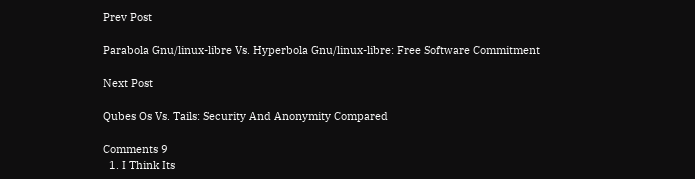Prev Post

Parabola Gnu/linux-libre Vs. Hyperbola Gnu/linux-libre: Free Software Commitment

Next Post

Qubes Os Vs. Tails: Security And Anonymity Compared

Comments 9
  1. I Think Its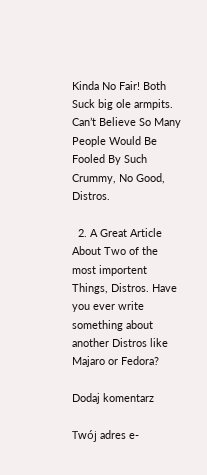Kinda No Fair! Both Suck big ole armpits. Can’t Believe So Many People Would Be Fooled By Such Crummy, No Good, Distros.

  2. A Great Article About Two of the most importent Things, Distros. Have you ever write something about another Distros like Majaro or Fedora?

Dodaj komentarz

Twój adres e-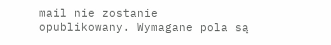mail nie zostanie opublikowany. Wymagane pola są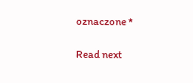oznaczone *

Read next